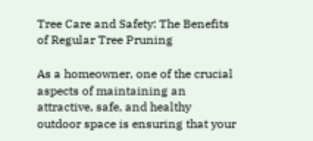Tree Care and Safety: The Benefits of Regular Tree Pruning

As a homeowner, one of the crucial aspects of maintaining an attractive, safe, and healthy outdoor space is ensuring that your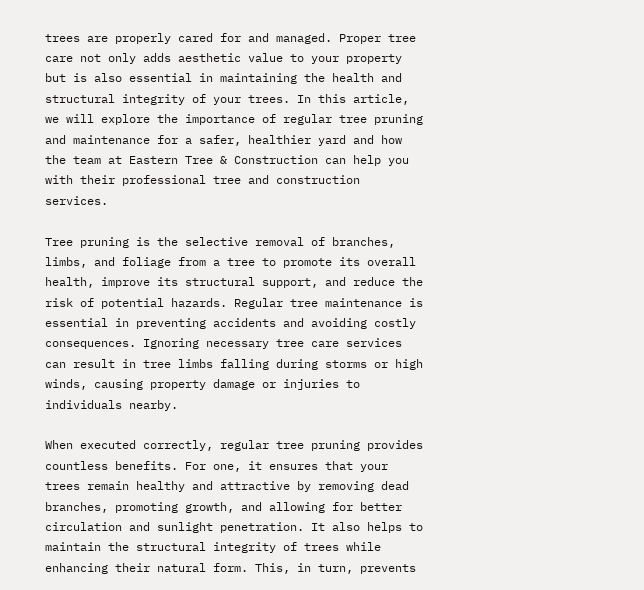trees are properly cared for and managed. Proper tree care not only adds aesthetic value to your property but is also essential in maintaining the health and structural integrity of your trees. In this article, we will explore the importance of regular tree pruning and maintenance for a safer, healthier yard and how the team at Eastern Tree & Construction can help you with their professional tree and construction services.

Tree pruning is the selective removal of branches, limbs, and foliage from a tree to promote its overall health, improve its structural support, and reduce the risk of potential hazards. Regular tree maintenance is essential in preventing accidents and avoiding costly consequences. Ignoring necessary tree care services can result in tree limbs falling during storms or high winds, causing property damage or injuries to individuals nearby.

When executed correctly, regular tree pruning provides countless benefits. For one, it ensures that your trees remain healthy and attractive by removing dead branches, promoting growth, and allowing for better circulation and sunlight penetration. It also helps to maintain the structural integrity of trees while enhancing their natural form. This, in turn, prevents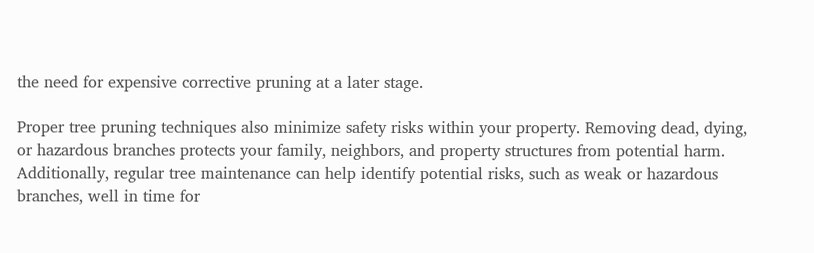the need for expensive corrective pruning at a later stage.

Proper tree pruning techniques also minimize safety risks within your property. Removing dead, dying, or hazardous branches protects your family, neighbors, and property structures from potential harm. Additionally, regular tree maintenance can help identify potential risks, such as weak or hazardous branches, well in time for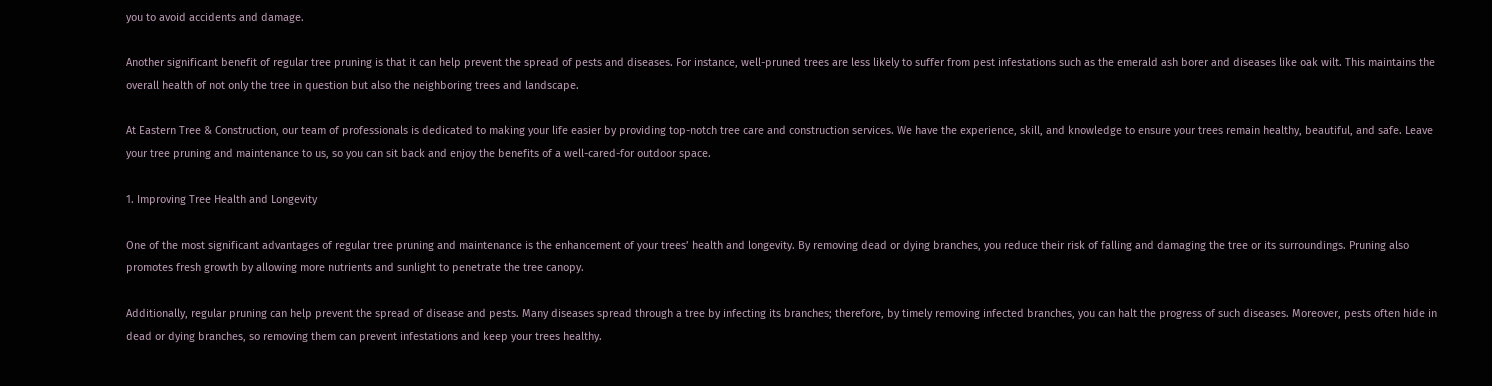you to avoid accidents and damage.

Another significant benefit of regular tree pruning is that it can help prevent the spread of pests and diseases. For instance, well-pruned trees are less likely to suffer from pest infestations such as the emerald ash borer and diseases like oak wilt. This maintains the overall health of not only the tree in question but also the neighboring trees and landscape.

At Eastern Tree & Construction, our team of professionals is dedicated to making your life easier by providing top-notch tree care and construction services. We have the experience, skill, and knowledge to ensure your trees remain healthy, beautiful, and safe. Leave your tree pruning and maintenance to us, so you can sit back and enjoy the benefits of a well-cared-for outdoor space.

1. Improving Tree Health and Longevity

One of the most significant advantages of regular tree pruning and maintenance is the enhancement of your trees’ health and longevity. By removing dead or dying branches, you reduce their risk of falling and damaging the tree or its surroundings. Pruning also promotes fresh growth by allowing more nutrients and sunlight to penetrate the tree canopy.

Additionally, regular pruning can help prevent the spread of disease and pests. Many diseases spread through a tree by infecting its branches; therefore, by timely removing infected branches, you can halt the progress of such diseases. Moreover, pests often hide in dead or dying branches, so removing them can prevent infestations and keep your trees healthy.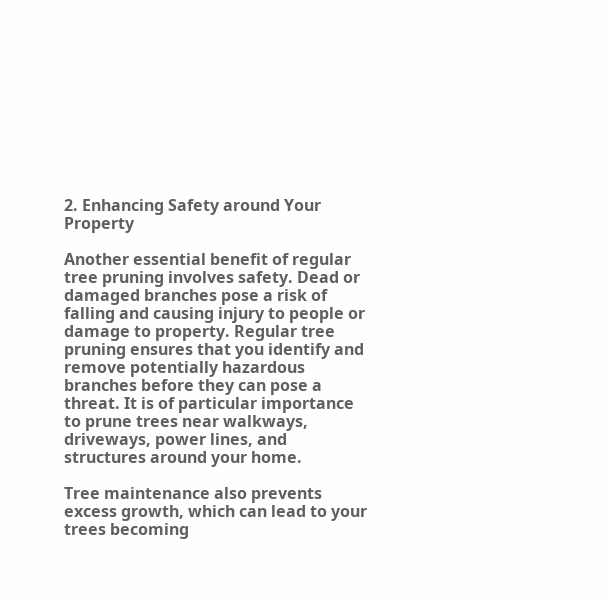2. Enhancing Safety around Your Property

Another essential benefit of regular tree pruning involves safety. Dead or damaged branches pose a risk of falling and causing injury to people or damage to property. Regular tree pruning ensures that you identify and remove potentially hazardous branches before they can pose a threat. It is of particular importance to prune trees near walkways, driveways, power lines, and structures around your home.

Tree maintenance also prevents excess growth, which can lead to your trees becoming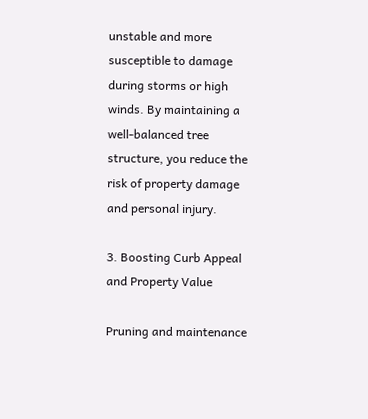unstable and more susceptible to damage during storms or high winds. By maintaining a well-balanced tree structure, you reduce the risk of property damage and personal injury.

3. Boosting Curb Appeal and Property Value

Pruning and maintenance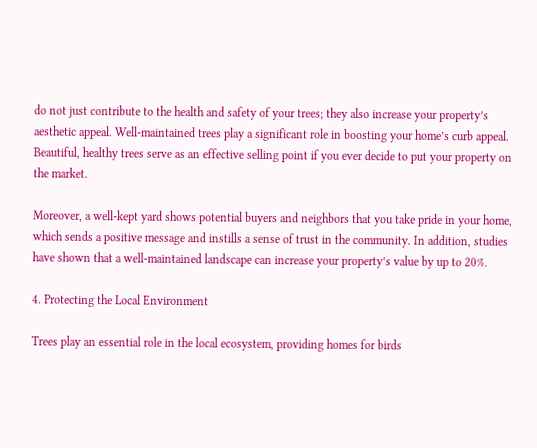do not just contribute to the health and safety of your trees; they also increase your property’s aesthetic appeal. Well-maintained trees play a significant role in boosting your home’s curb appeal. Beautiful, healthy trees serve as an effective selling point if you ever decide to put your property on the market.

Moreover, a well-kept yard shows potential buyers and neighbors that you take pride in your home, which sends a positive message and instills a sense of trust in the community. In addition, studies have shown that a well-maintained landscape can increase your property’s value by up to 20%.

4. Protecting the Local Environment

Trees play an essential role in the local ecosystem, providing homes for birds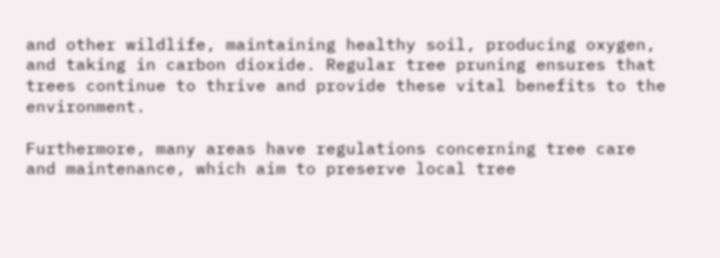and other wildlife, maintaining healthy soil, producing oxygen, and taking in carbon dioxide. Regular tree pruning ensures that trees continue to thrive and provide these vital benefits to the environment.

Furthermore, many areas have regulations concerning tree care and maintenance, which aim to preserve local tree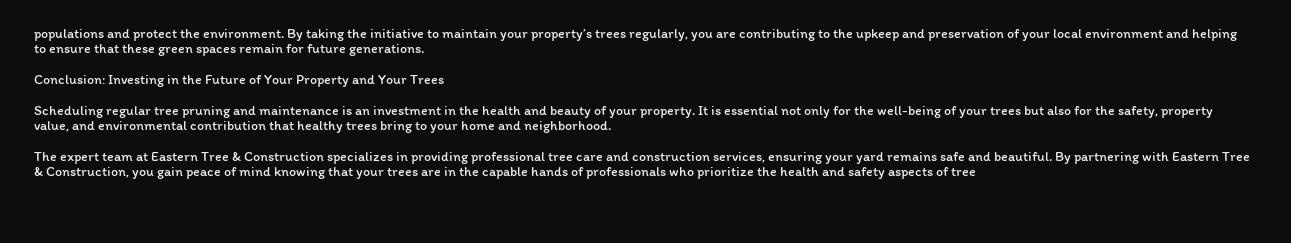populations and protect the environment. By taking the initiative to maintain your property’s trees regularly, you are contributing to the upkeep and preservation of your local environment and helping to ensure that these green spaces remain for future generations.

Conclusion: Investing in the Future of Your Property and Your Trees

Scheduling regular tree pruning and maintenance is an investment in the health and beauty of your property. It is essential not only for the well-being of your trees but also for the safety, property value, and environmental contribution that healthy trees bring to your home and neighborhood.

The expert team at Eastern Tree & Construction specializes in providing professional tree care and construction services, ensuring your yard remains safe and beautiful. By partnering with Eastern Tree & Construction, you gain peace of mind knowing that your trees are in the capable hands of professionals who prioritize the health and safety aspects of tree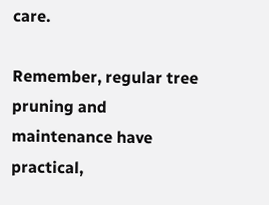care.

Remember, regular tree pruning and maintenance have practical,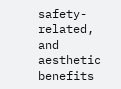safety-related, and aesthetic benefits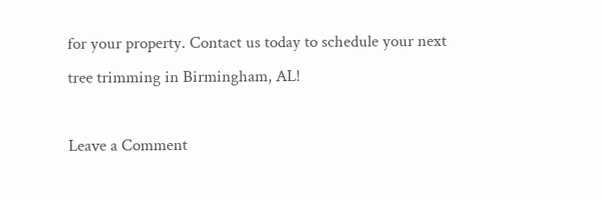for your property. Contact us today to schedule your next tree trimming in Birmingham, AL!

Leave a Comment